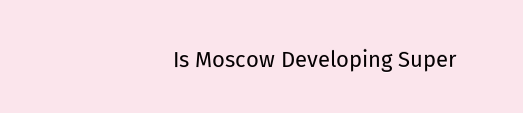Is Moscow Developing Super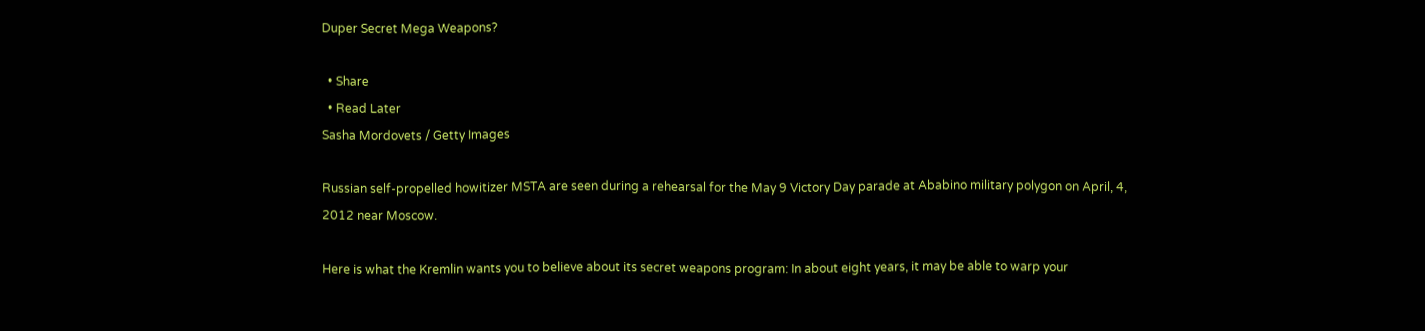Duper Secret Mega Weapons?

  • Share
  • Read Later
Sasha Mordovets / Getty Images

Russian self-propelled howitizer MSTA are seen during a rehearsal for the May 9 Victory Day parade at Ababino military polygon on April, 4, 2012 near Moscow.

Here is what the Kremlin wants you to believe about its secret weapons program: In about eight years, it may be able to warp your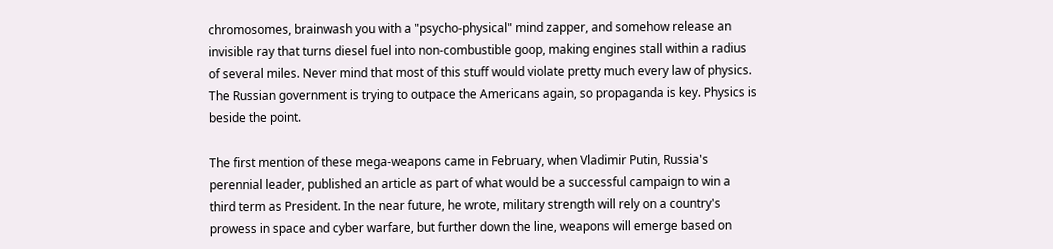chromosomes, brainwash you with a "psycho-physical" mind zapper, and somehow release an invisible ray that turns diesel fuel into non-combustible goop, making engines stall within a radius of several miles. Never mind that most of this stuff would violate pretty much every law of physics. The Russian government is trying to outpace the Americans again, so propaganda is key. Physics is beside the point.

The first mention of these mega-weapons came in February, when Vladimir Putin, Russia's perennial leader, published an article as part of what would be a successful campaign to win a third term as President. In the near future, he wrote, military strength will rely on a country's prowess in space and cyber warfare, but further down the line, weapons will emerge based on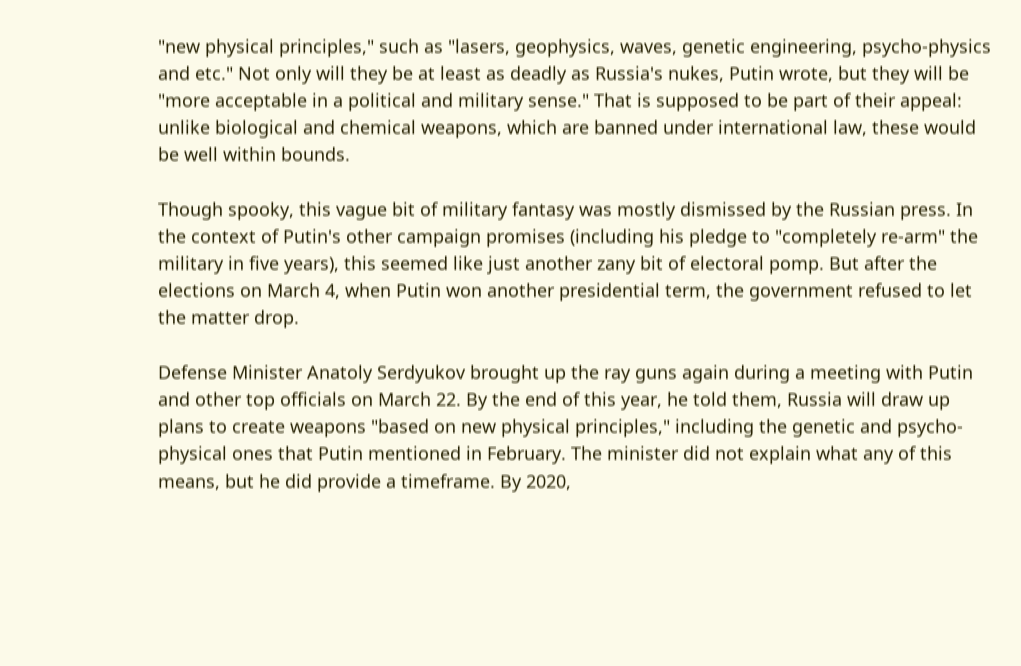"new physical principles," such as "lasers, geophysics, waves, genetic engineering, psycho-physics and etc." Not only will they be at least as deadly as Russia's nukes, Putin wrote, but they will be "more acceptable in a political and military sense." That is supposed to be part of their appeal: unlike biological and chemical weapons, which are banned under international law, these would be well within bounds.

Though spooky, this vague bit of military fantasy was mostly dismissed by the Russian press. In the context of Putin's other campaign promises (including his pledge to "completely re-arm" the military in five years), this seemed like just another zany bit of electoral pomp. But after the elections on March 4, when Putin won another presidential term, the government refused to let the matter drop.

Defense Minister Anatoly Serdyukov brought up the ray guns again during a meeting with Putin and other top officials on March 22. By the end of this year, he told them, Russia will draw up plans to create weapons "based on new physical principles," including the genetic and psycho-physical ones that Putin mentioned in February. The minister did not explain what any of this means, but he did provide a timeframe. By 2020,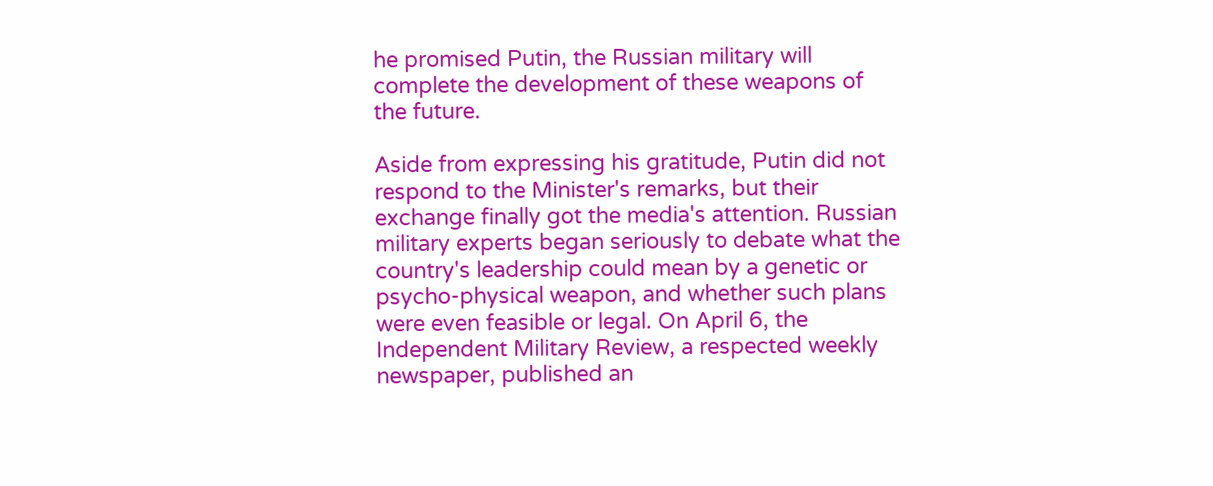he promised Putin, the Russian military will complete the development of these weapons of the future.

Aside from expressing his gratitude, Putin did not respond to the Minister's remarks, but their exchange finally got the media's attention. Russian military experts began seriously to debate what the country's leadership could mean by a genetic or psycho-physical weapon, and whether such plans were even feasible or legal. On April 6, the Independent Military Review, a respected weekly newspaper, published an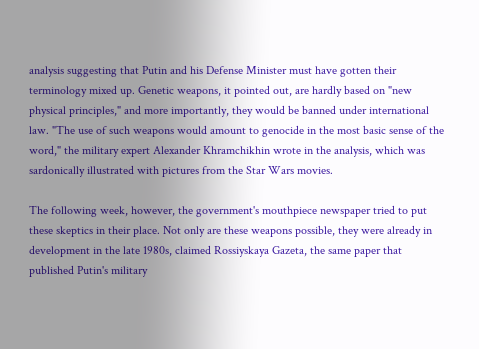analysis suggesting that Putin and his Defense Minister must have gotten their terminology mixed up. Genetic weapons, it pointed out, are hardly based on "new physical principles," and more importantly, they would be banned under international law. "The use of such weapons would amount to genocide in the most basic sense of the word," the military expert Alexander Khramchikhin wrote in the analysis, which was sardonically illustrated with pictures from the Star Wars movies.

The following week, however, the government's mouthpiece newspaper tried to put these skeptics in their place. Not only are these weapons possible, they were already in development in the late 1980s, claimed Rossiyskaya Gazeta, the same paper that published Putin's military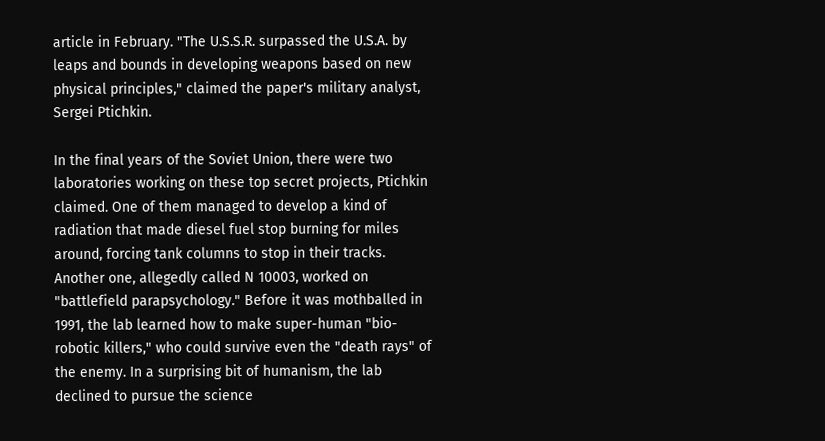article in February. "The U.S.S.R. surpassed the U.S.A. by leaps and bounds in developing weapons based on new physical principles," claimed the paper's military analyst, Sergei Ptichkin.

In the final years of the Soviet Union, there were two laboratories working on these top secret projects, Ptichkin claimed. One of them managed to develop a kind of radiation that made diesel fuel stop burning for miles around, forcing tank columns to stop in their tracks. Another one, allegedly called N 10003, worked on "battlefield parapsychology." Before it was mothballed in 1991, the lab learned how to make super-human "bio-robotic killers," who could survive even the "death rays" of the enemy. In a surprising bit of humanism, the lab declined to pursue the science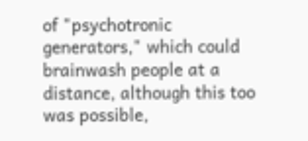of "psychotronic generators," which could brainwash people at a distance, although this too was possible,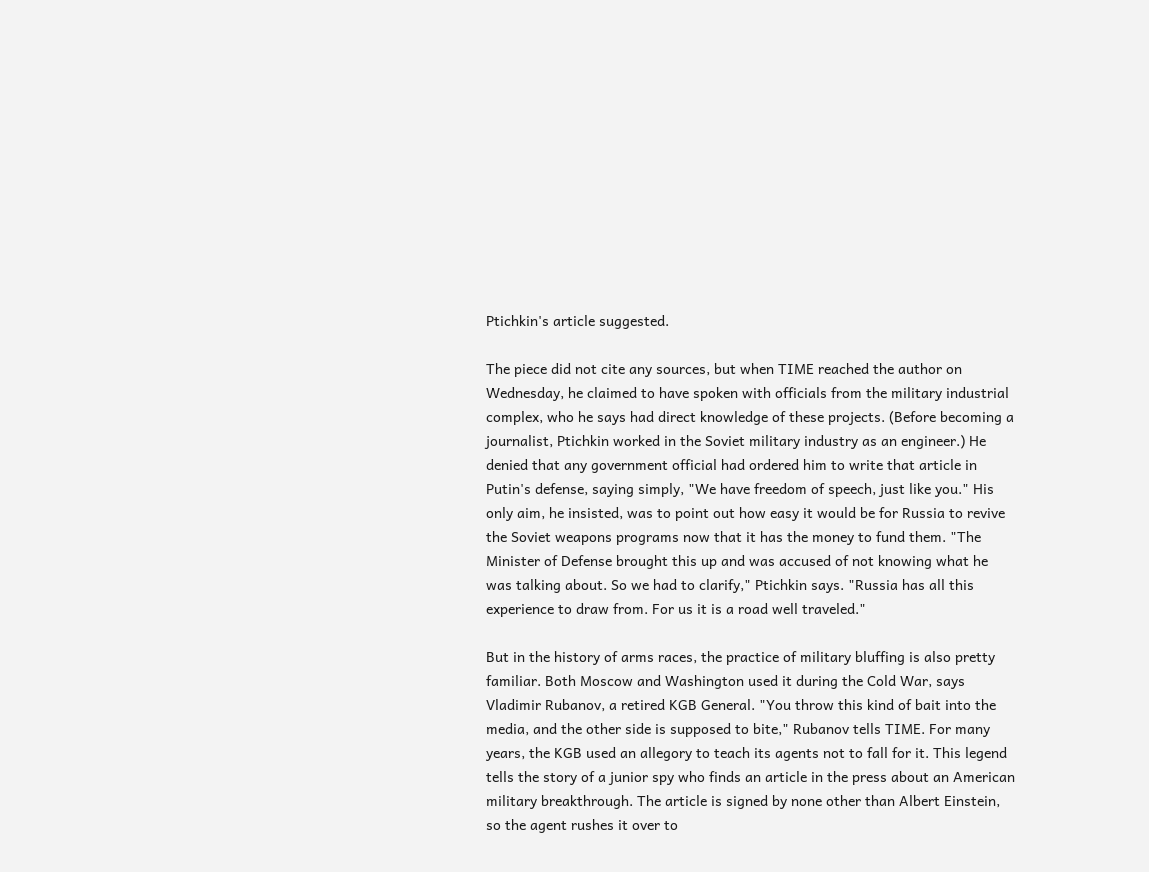Ptichkin's article suggested.

The piece did not cite any sources, but when TIME reached the author on Wednesday, he claimed to have spoken with officials from the military industrial complex, who he says had direct knowledge of these projects. (Before becoming a journalist, Ptichkin worked in the Soviet military industry as an engineer.) He denied that any government official had ordered him to write that article in Putin's defense, saying simply, "We have freedom of speech, just like you." His only aim, he insisted, was to point out how easy it would be for Russia to revive the Soviet weapons programs now that it has the money to fund them. "The Minister of Defense brought this up and was accused of not knowing what he was talking about. So we had to clarify," Ptichkin says. "Russia has all this experience to draw from. For us it is a road well traveled."

But in the history of arms races, the practice of military bluffing is also pretty familiar. Both Moscow and Washington used it during the Cold War, says Vladimir Rubanov, a retired KGB General. "You throw this kind of bait into the media, and the other side is supposed to bite," Rubanov tells TIME. For many years, the KGB used an allegory to teach its agents not to fall for it. This legend tells the story of a junior spy who finds an article in the press about an American military breakthrough. The article is signed by none other than Albert Einstein, so the agent rushes it over to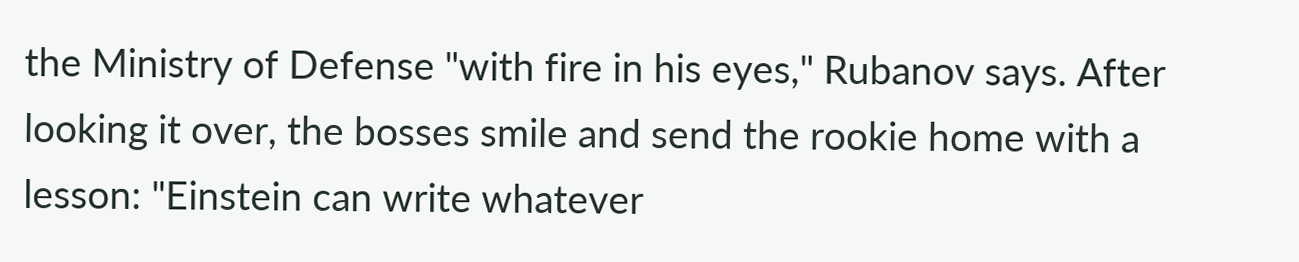the Ministry of Defense "with fire in his eyes," Rubanov says. After looking it over, the bosses smile and send the rookie home with a lesson: "Einstein can write whatever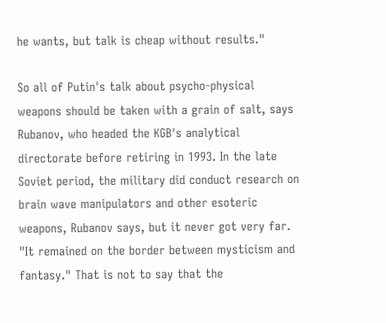he wants, but talk is cheap without results."

So all of Putin's talk about psycho-physical weapons should be taken with a grain of salt, says Rubanov, who headed the KGB's analytical directorate before retiring in 1993. In the late Soviet period, the military did conduct research on brain wave manipulators and other esoteric weapons, Rubanov says, but it never got very far. "It remained on the border between mysticism and fantasy." That is not to say that the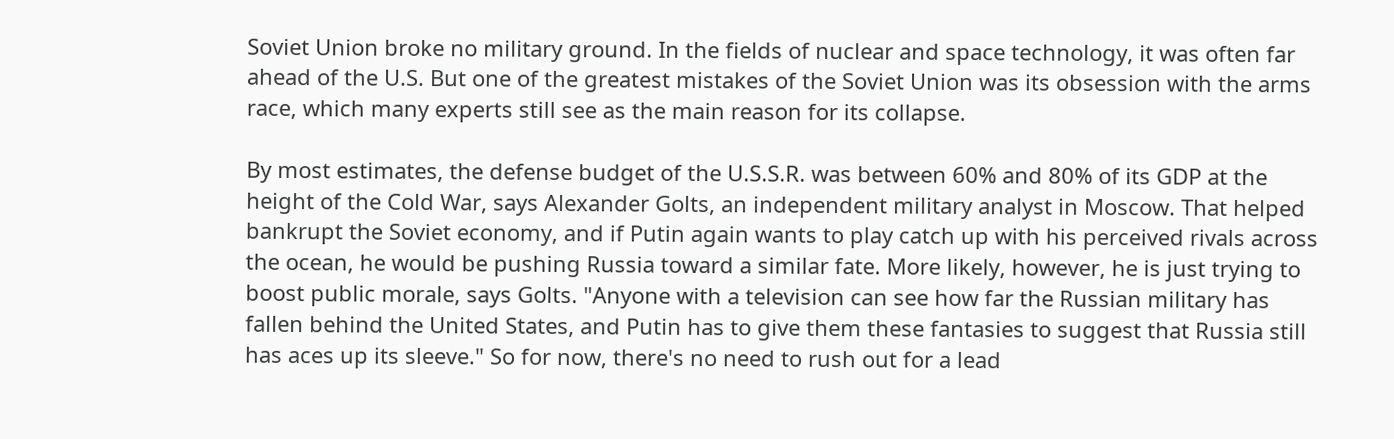Soviet Union broke no military ground. In the fields of nuclear and space technology, it was often far ahead of the U.S. But one of the greatest mistakes of the Soviet Union was its obsession with the arms race, which many experts still see as the main reason for its collapse.

By most estimates, the defense budget of the U.S.S.R. was between 60% and 80% of its GDP at the height of the Cold War, says Alexander Golts, an independent military analyst in Moscow. That helped bankrupt the Soviet economy, and if Putin again wants to play catch up with his perceived rivals across the ocean, he would be pushing Russia toward a similar fate. More likely, however, he is just trying to boost public morale, says Golts. "Anyone with a television can see how far the Russian military has fallen behind the United States, and Putin has to give them these fantasies to suggest that Russia still has aces up its sleeve." So for now, there's no need to rush out for a lead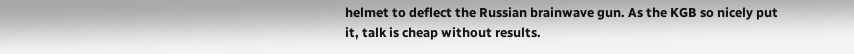helmet to deflect the Russian brainwave gun. As the KGB so nicely put it, talk is cheap without results.